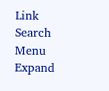Link Search Menu Expand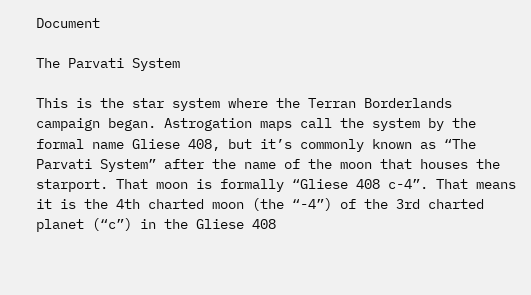Document

The Parvati System

This is the star system where the Terran Borderlands campaign began. Astrogation maps call the system by the formal name Gliese 408, but it’s commonly known as “The Parvati System” after the name of the moon that houses the starport. That moon is formally “Gliese 408 c-4”. That means it is the 4th charted moon (the “-4”) of the 3rd charted planet (“c”) in the Gliese 408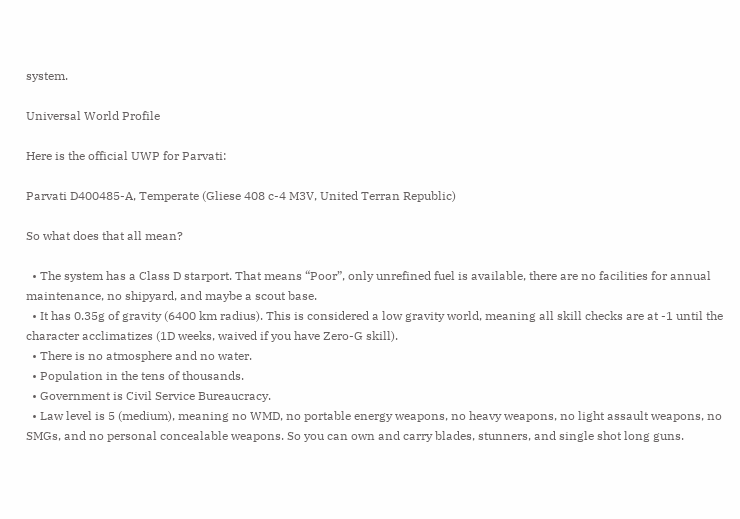system.

Universal World Profile

Here is the official UWP for Parvati:

Parvati D400485-A, Temperate (Gliese 408 c-4 M3V, United Terran Republic)

So what does that all mean?

  • The system has a Class D starport. That means “Poor”, only unrefined fuel is available, there are no facilities for annual maintenance, no shipyard, and maybe a scout base.
  • It has 0.35g of gravity (6400 km radius). This is considered a low gravity world, meaning all skill checks are at -1 until the character acclimatizes (1D weeks, waived if you have Zero-G skill).
  • There is no atmosphere and no water.
  • Population in the tens of thousands.
  • Government is Civil Service Bureaucracy.
  • Law level is 5 (medium), meaning no WMD, no portable energy weapons, no heavy weapons, no light assault weapons, no SMGs, and no personal concealable weapons. So you can own and carry blades, stunners, and single shot long guns.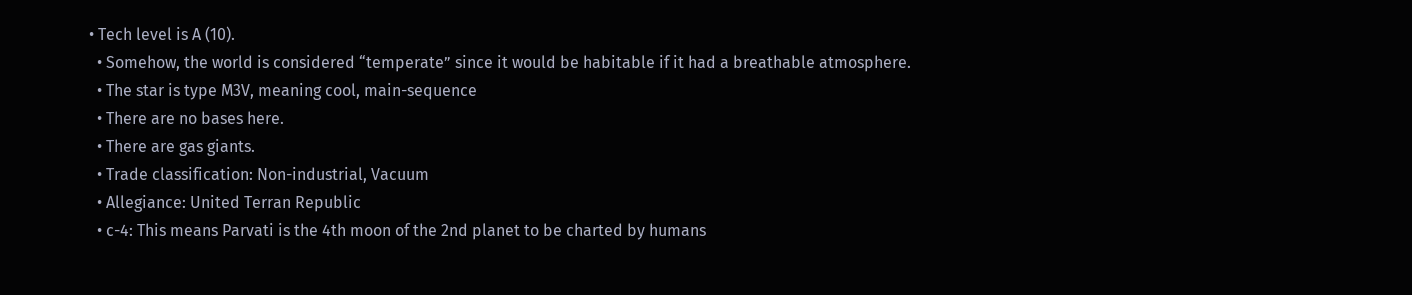• Tech level is A (10).
  • Somehow, the world is considered “temperate” since it would be habitable if it had a breathable atmosphere.
  • The star is type M3V, meaning cool, main-sequence
  • There are no bases here.
  • There are gas giants.
  • Trade classification: Non-industrial, Vacuum
  • Allegiance: United Terran Republic
  • c-4: This means Parvati is the 4th moon of the 2nd planet to be charted by humans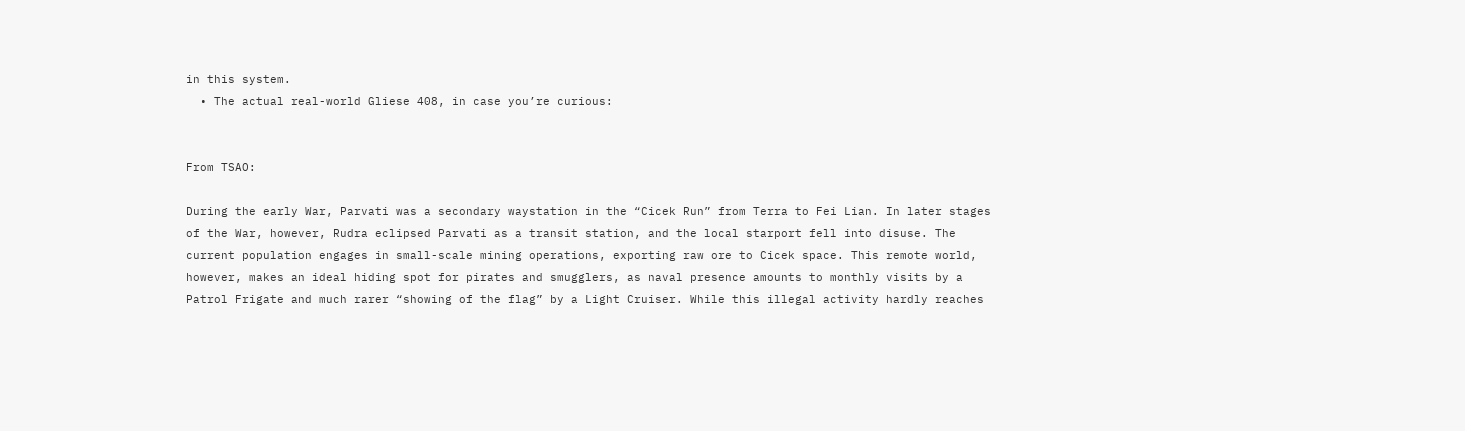in this system.
  • The actual real-world Gliese 408, in case you’re curious:


From TSAO:

During the early War, Parvati was a secondary waystation in the “Cicek Run” from Terra to Fei Lian. In later stages of the War, however, Rudra eclipsed Parvati as a transit station, and the local starport fell into disuse. The current population engages in small-scale mining operations, exporting raw ore to Cicek space. This remote world, however, makes an ideal hiding spot for pirates and smugglers, as naval presence amounts to monthly visits by a Patrol Frigate and much rarer “showing of the flag” by a Light Cruiser. While this illegal activity hardly reaches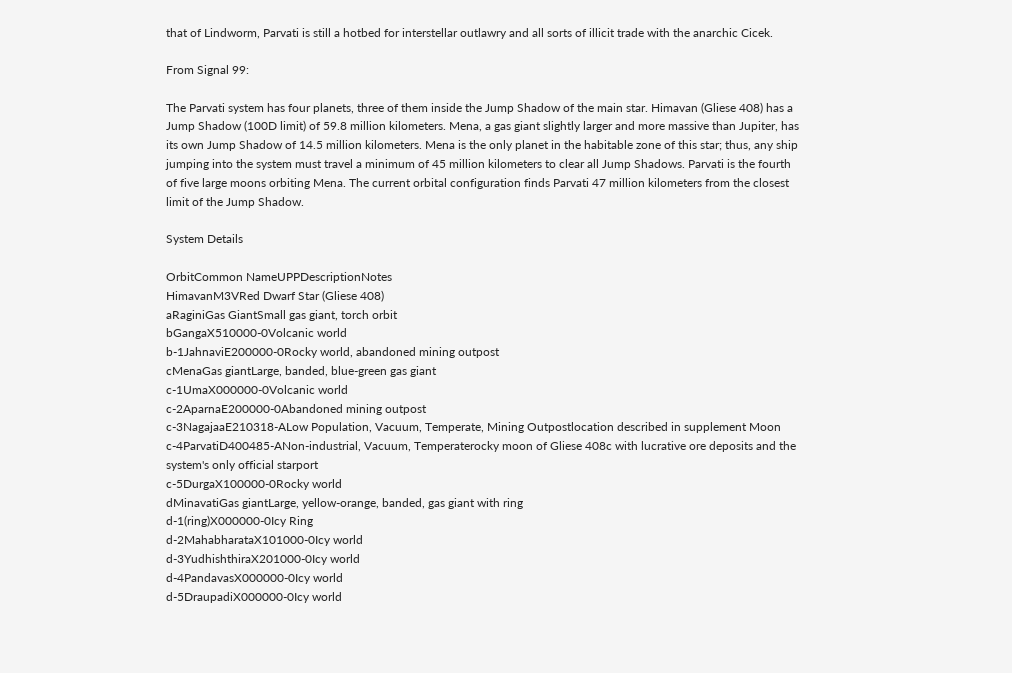that of Lindworm, Parvati is still a hotbed for interstellar outlawry and all sorts of illicit trade with the anarchic Cicek.

From Signal 99:

The Parvati system has four planets, three of them inside the Jump Shadow of the main star. Himavan (Gliese 408) has a Jump Shadow (100D limit) of 59.8 million kilometers. Mena, a gas giant slightly larger and more massive than Jupiter, has its own Jump Shadow of 14.5 million kilometers. Mena is the only planet in the habitable zone of this star; thus, any ship jumping into the system must travel a minimum of 45 million kilometers to clear all Jump Shadows. Parvati is the fourth of five large moons orbiting Mena. The current orbital configuration finds Parvati 47 million kilometers from the closest limit of the Jump Shadow.

System Details

OrbitCommon NameUPPDescriptionNotes
HimavanM3VRed Dwarf Star (Gliese 408)
aRaginiGas GiantSmall gas giant, torch orbit
bGangaX510000-0Volcanic world
b-1JahnaviE200000-0Rocky world, abandoned mining outpost
cMenaGas giantLarge, banded, blue-green gas giant
c-1UmaX000000-0Volcanic world
c-2AparnaE200000-0Abandoned mining outpost
c-3NagajaaE210318-ALow Population, Vacuum, Temperate, Mining Outpostlocation described in supplement Moon
c-4ParvatiD400485-ANon-industrial, Vacuum, Temperaterocky moon of Gliese 408c with lucrative ore deposits and the system's only official starport
c-5DurgaX100000-0Rocky world
dMinavatiGas giantLarge, yellow-orange, banded, gas giant with ring
d-1(ring)X000000-0Icy Ring
d-2MahabharataX101000-0Icy world
d-3YudhishthiraX201000-0Icy world
d-4PandavasX000000-0Icy world
d-5DraupadiX000000-0Icy world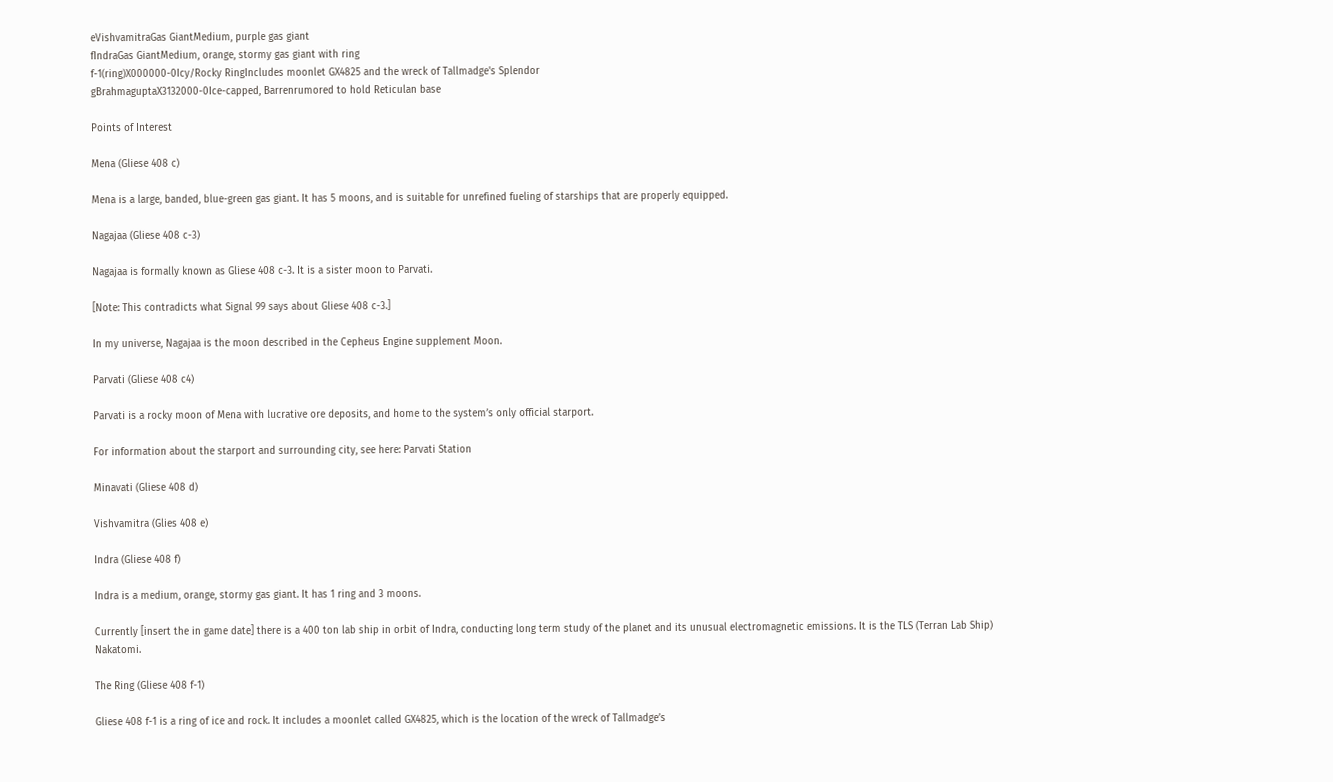eVishvamitraGas GiantMedium, purple gas giant
fIndraGas GiantMedium, orange, stormy gas giant with ring
f-1(ring)X000000-0Icy/Rocky RingIncludes moonlet GX4825 and the wreck of Tallmadge's Splendor
gBrahmaguptaX3132000-0Ice-capped, Barrenrumored to hold Reticulan base

Points of Interest

Mena (Gliese 408 c)

Mena is a large, banded, blue-green gas giant. It has 5 moons, and is suitable for unrefined fueling of starships that are properly equipped.

Nagajaa (Gliese 408 c-3)

Nagajaa is formally known as Gliese 408 c-3. It is a sister moon to Parvati.

[Note: This contradicts what Signal 99 says about Gliese 408 c-3.]

In my universe, Nagajaa is the moon described in the Cepheus Engine supplement Moon.

Parvati (Gliese 408 c4)

Parvati is a rocky moon of Mena with lucrative ore deposits, and home to the system’s only official starport.

For information about the starport and surrounding city, see here: Parvati Station

Minavati (Gliese 408 d)

Vishvamitra (Glies 408 e)

Indra (Gliese 408 f)

Indra is a medium, orange, stormy gas giant. It has 1 ring and 3 moons.

Currently [insert the in game date] there is a 400 ton lab ship in orbit of Indra, conducting long term study of the planet and its unusual electromagnetic emissions. It is the TLS (Terran Lab Ship) Nakatomi.

The Ring (Gliese 408 f-1)

Gliese 408 f-1 is a ring of ice and rock. It includes a moonlet called GX4825, which is the location of the wreck of Tallmadge’s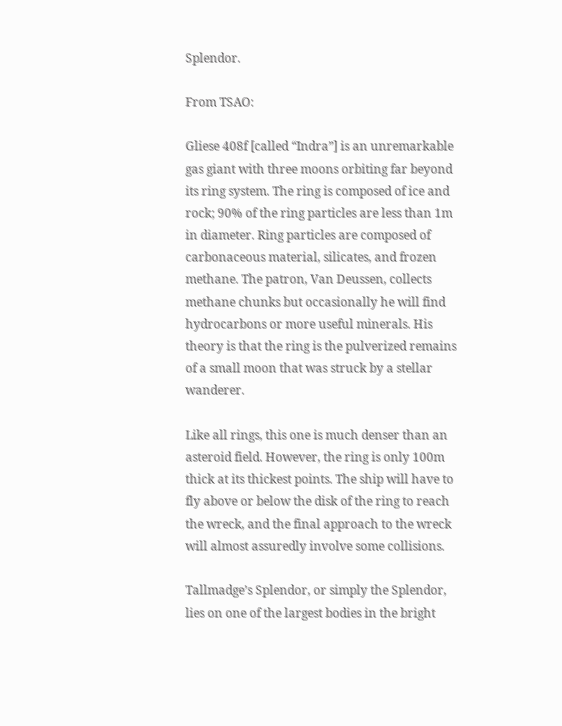Splendor.

From TSAO:

Gliese 408f [called “Indra”] is an unremarkable gas giant with three moons orbiting far beyond its ring system. The ring is composed of ice and rock; 90% of the ring particles are less than 1m in diameter. Ring particles are composed of carbonaceous material, silicates, and frozen methane. The patron, Van Deussen, collects methane chunks but occasionally he will find hydrocarbons or more useful minerals. His theory is that the ring is the pulverized remains of a small moon that was struck by a stellar wanderer.

Like all rings, this one is much denser than an asteroid field. However, the ring is only 100m thick at its thickest points. The ship will have to fly above or below the disk of the ring to reach the wreck, and the final approach to the wreck will almost assuredly involve some collisions.

Tallmadge’s Splendor, or simply the Splendor, lies on one of the largest bodies in the bright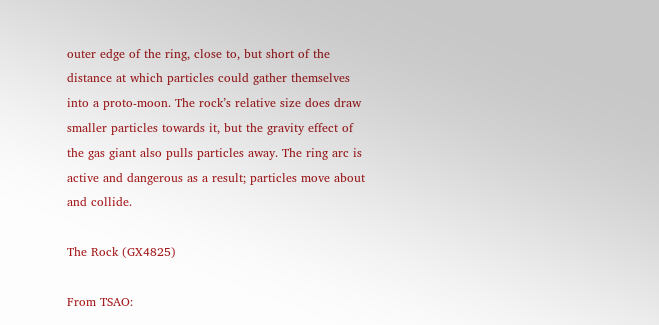outer edge of the ring, close to, but short of the distance at which particles could gather themselves into a proto-moon. The rock’s relative size does draw smaller particles towards it, but the gravity effect of the gas giant also pulls particles away. The ring arc is active and dangerous as a result; particles move about and collide.

The Rock (GX4825)

From TSAO: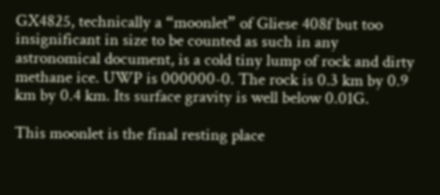GX4825, technically a “moonlet” of Gliese 408f but too insignificant in size to be counted as such in any astronomical document, is a cold tiny lump of rock and dirty methane ice. UWP is 000000-0. The rock is 0.3 km by 0.9 km by 0.4 km. Its surface gravity is well below 0.01G.

This moonlet is the final resting place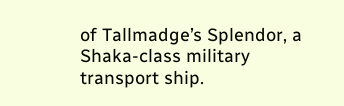of Tallmadge’s Splendor, a Shaka-class military transport ship.